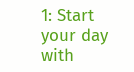1: Start your day with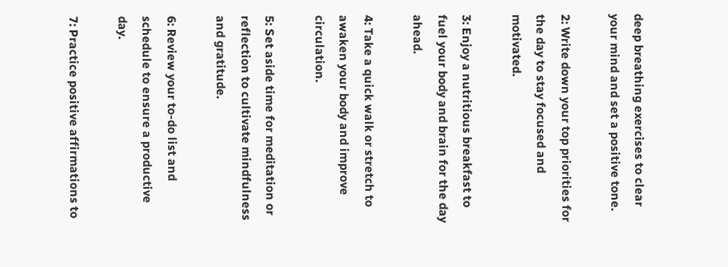deep breathing exercises to clear your mind and set a positive tone.

2: Write down your top priorities for the day to stay focused and motivated.

3: Enjoy a nutritious breakfast to fuel your body and brain for the day ahead.

4: Take a quick walk or stretch to awaken your body and improve circulation.

5: Set aside time for meditation or reflection to cultivate mindfulness and gratitude.

6: Review your to-do list and schedule to ensure a productive day.

7: Practice positive affirmations to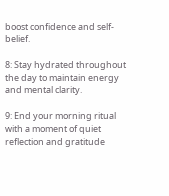boost confidence and self-belief.

8: Stay hydrated throughout the day to maintain energy and mental clarity.

9: End your morning ritual with a moment of quiet reflection and gratitude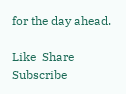for the day ahead.

Like  Share  Subscribe